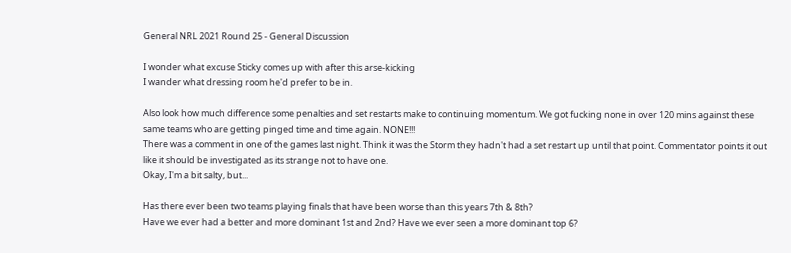General NRL 2021 Round 25 - General Discussion

I wonder what excuse Sticky comes up with after this arse-kicking
I wander what dressing room he'd prefer to be in.

Also look how much difference some penalties and set restarts make to continuing momentum. We got fucking none in over 120 mins against these same teams who are getting pinged time and time again. NONE!!!
There was a comment in one of the games last night. Think it was the Storm they hadn't had a set restart up until that point. Commentator points it out like it should be investigated as its strange not to have one.
Okay, I'm a bit salty, but...

Has there ever been two teams playing finals that have been worse than this years 7th & 8th?
Have we ever had a better and more dominant 1st and 2nd? Have we ever seen a more dominant top 6?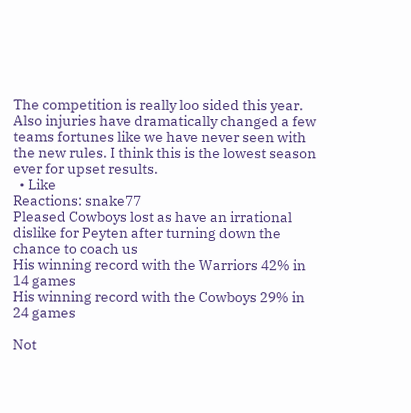The competition is really loo sided this year. Also injuries have dramatically changed a few teams fortunes like we have never seen with the new rules. I think this is the lowest season ever for upset results.
  • Like
Reactions: snake77
Pleased Cowboys lost as have an irrational dislike for Peyten after turning down the chance to coach us
His winning record with the Warriors 42% in 14 games
His winning record with the Cowboys 29% in 24 games

Not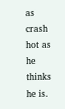as crash hot as he thinks he is.